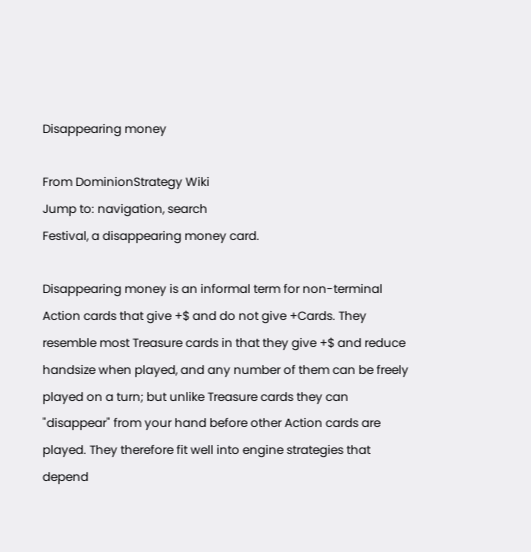Disappearing money

From DominionStrategy Wiki
Jump to: navigation, search
Festival, a disappearing money card.

Disappearing money is an informal term for non-terminal Action cards that give +$ and do not give +Cards. They resemble most Treasure cards in that they give +$ and reduce handsize when played, and any number of them can be freely played on a turn; but unlike Treasure cards they can "disappear" from your hand before other Action cards are played. They therefore fit well into engine strategies that depend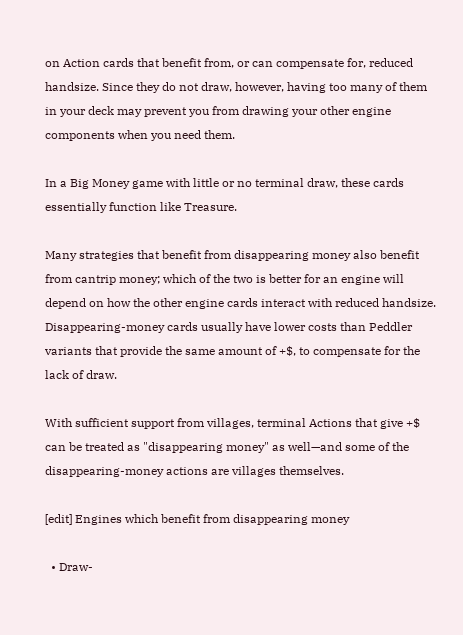on Action cards that benefit from, or can compensate for, reduced handsize. Since they do not draw, however, having too many of them in your deck may prevent you from drawing your other engine components when you need them.

In a Big Money game with little or no terminal draw, these cards essentially function like Treasure.

Many strategies that benefit from disappearing money also benefit from cantrip money; which of the two is better for an engine will depend on how the other engine cards interact with reduced handsize. Disappearing-money cards usually have lower costs than Peddler variants that provide the same amount of +$, to compensate for the lack of draw.

With sufficient support from villages, terminal Actions that give +$ can be treated as "disappearing money" as well—and some of the disappearing-money actions are villages themselves.

[edit] Engines which benefit from disappearing money

  • Draw-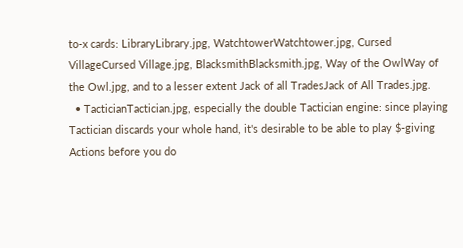to-x cards: LibraryLibrary.jpg, WatchtowerWatchtower.jpg, Cursed VillageCursed Village.jpg, BlacksmithBlacksmith.jpg, Way of the OwlWay of the Owl.jpg, and to a lesser extent Jack of all TradesJack of All Trades.jpg.
  • TacticianTactician.jpg, especially the double Tactician engine: since playing Tactician discards your whole hand, it's desirable to be able to play $-giving Actions before you do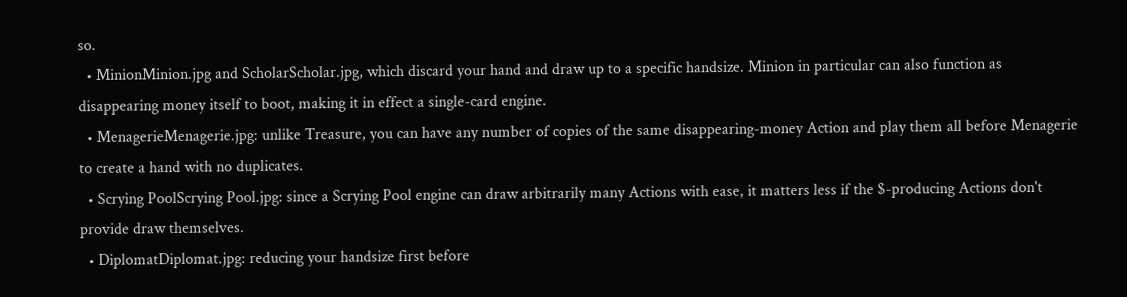so.
  • MinionMinion.jpg and ScholarScholar.jpg, which discard your hand and draw up to a specific handsize. Minion in particular can also function as disappearing money itself to boot, making it in effect a single-card engine.
  • MenagerieMenagerie.jpg: unlike Treasure, you can have any number of copies of the same disappearing-money Action and play them all before Menagerie to create a hand with no duplicates.
  • Scrying PoolScrying Pool.jpg: since a Scrying Pool engine can draw arbitrarily many Actions with ease, it matters less if the $-producing Actions don't provide draw themselves.
  • DiplomatDiplomat.jpg: reducing your handsize first before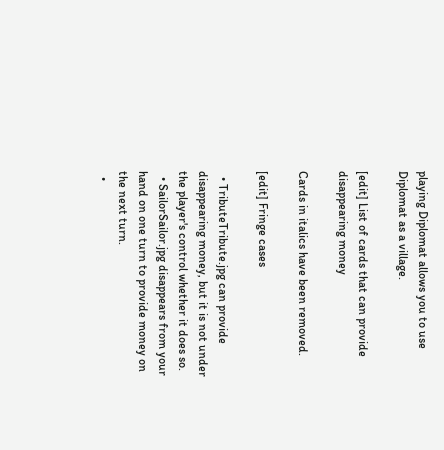playing Diplomat allows you to use Diplomat as a village.

[edit] List of cards that can provide disappearing money

Cards in italics have been removed.

[edit] Fringe cases

  • TributeTribute.jpg can provide disappearing money, but it is not under the player's control whether it does so.
  • SailorSailor.jpg disappears from your hand on one turn to provide money on the next turn.
  •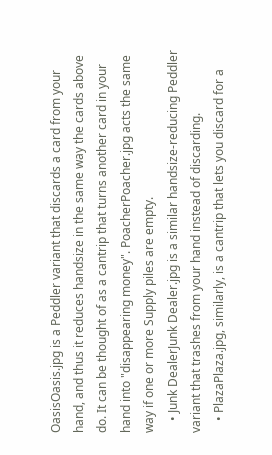OasisOasis.jpg is a Peddler variant that discards a card from your hand, and thus it reduces handsize in the same way the cards above do. It can be thought of as a cantrip that turns another card in your hand into "disappearing money". PoacherPoacher.jpg acts the same way if one or more Supply piles are empty.
    • Junk DealerJunk Dealer.jpg is a similar handsize-reducing Peddler variant that trashes from your hand instead of discarding.
    • PlazaPlaza.jpg, similarly, is a cantrip that lets you discard for a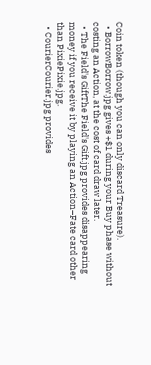Coin token (though you can only discard Treasure).
  • BorrowBorrow.jpg gives +$1 during your Buy phase without costing an Action, at the cost of card draw later.
  • The Field's GiftThe Field's Gift.jpg provides disappearing money if you receive it by playing an Action–Fate card other than PixiePixie.jpg.
  • CourierCourier.jpg provides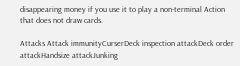disappearing money if you use it to play a non-terminal Action that does not draw cards.

Attacks Attack immunityCurserDeck inspection attackDeck order attackHandsize attackJunking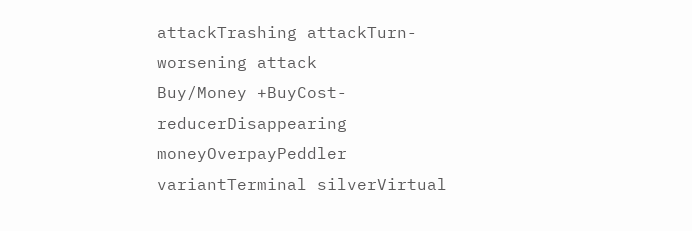attackTrashing attackTurn-worsening attack
Buy/Money +BuyCost-reducerDisappearing moneyOverpayPeddler variantTerminal silverVirtual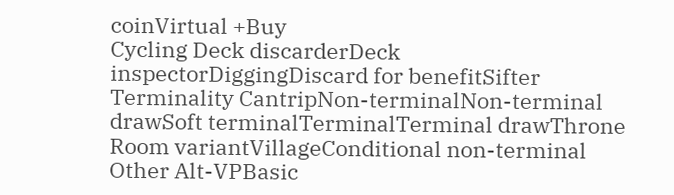coinVirtual +Buy
Cycling Deck discarderDeck inspectorDiggingDiscard for benefitSifter
Terminality CantripNon-terminalNon-terminal drawSoft terminalTerminalTerminal drawThrone Room variantVillageConditional non-terminal
Other Alt-VPBasic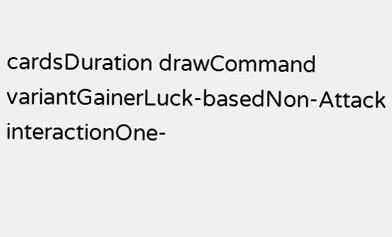cardsDuration drawCommand variantGainerLuck-basedNon-Attack interactionOne-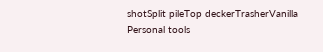shotSplit pileTop deckerTrasherVanilla
Personal tools